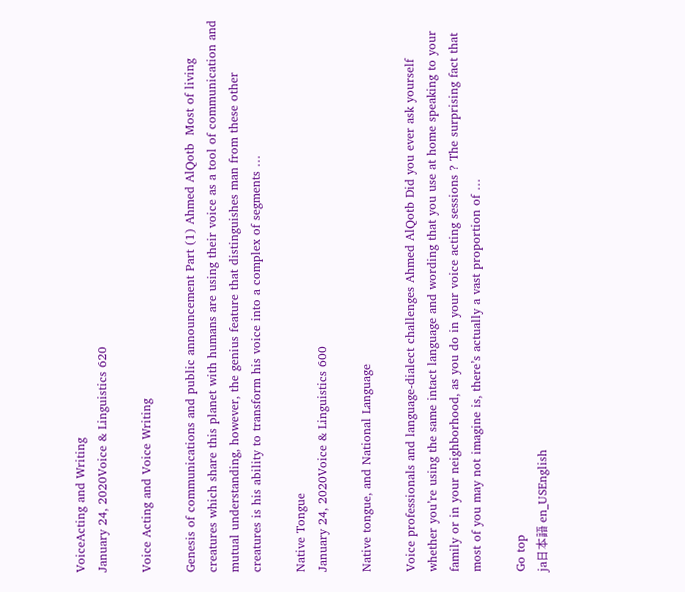VoiceActing and Writing
January 24, 2020Voice & Linguistics 620

Voice Acting and Voice Writing

Genesis of communications and public announcement Part (1) Ahmed AlQotb  Most of living creatures which share this planet with humans are using their voice as a tool of communication and mutual understanding, however, the genius feature that distinguishes man from these other creatures is his ability to transform his voice into a complex of segments …

Native Tongue
January 24, 2020Voice & Linguistics 600

Native tongue, and National Language

Voice professionals and language-dialect challenges Ahmed AlQotb Did you ever ask yourself whether you’re using the same intact language and wording that you use at home speaking to your family or in your neighborhood, as you do in your voice acting sessions ? The surprising fact that most of you may not imagine is, there’s actually a vast proportion of …

Go top
ja日本語 en_USEnglish